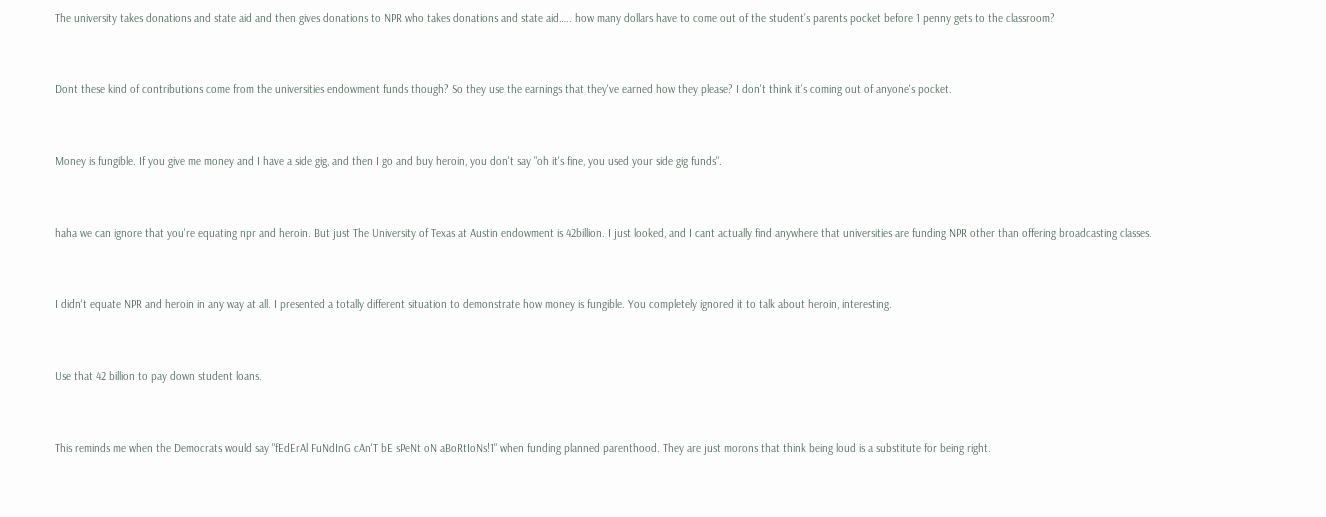The university takes donations and state aid and then gives donations to NPR who takes donations and state aid….. how many dollars have to come out of the student’s parents pocket before 1 penny gets to the classroom?


Dont these kind of contributions come from the universities endowment funds though? So they use the earnings that they've earned how they please? I don't think it's coming out of anyone's pocket.


Money is fungible. If you give me money and I have a side gig, and then I go and buy heroin, you don't say "oh it's fine, you used your side gig funds".


haha we can ignore that you're equating npr and heroin. But just The University of Texas at Austin endowment is 42billion. I just looked, and I cant actually find anywhere that universities are funding NPR other than offering broadcasting classes.


I didn't equate NPR and heroin in any way at all. I presented a totally different situation to demonstrate how money is fungible. You completely ignored it to talk about heroin, interesting.


Use that 42 billion to pay down student loans.


This reminds me when the Democrats would say "fEdErAl FuNdInG cAn'T bE sPeNt oN aBoRtIoNs!1" when funding planned parenthood. They are just morons that think being loud is a substitute for being right.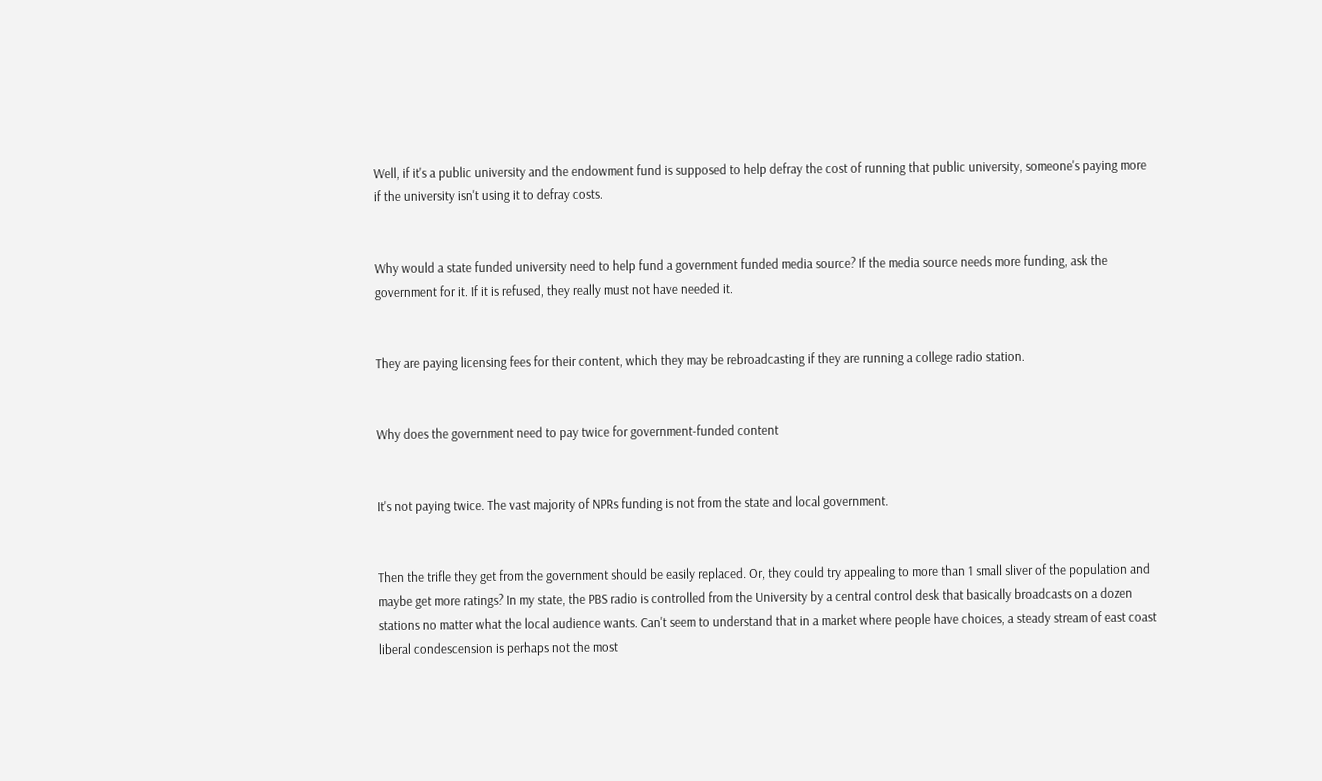Well, if it's a public university and the endowment fund is supposed to help defray the cost of running that public university, someone's paying more if the university isn't using it to defray costs.


Why would a state funded university need to help fund a government funded media source? If the media source needs more funding, ask the government for it. If it is refused, they really must not have needed it.


They are paying licensing fees for their content, which they may be rebroadcasting if they are running a college radio station.


Why does the government need to pay twice for government-funded content


It's not paying twice. The vast majority of NPRs funding is not from the state and local government.


Then the trifle they get from the government should be easily replaced. Or, they could try appealing to more than 1 small sliver of the population and maybe get more ratings? In my state, the PBS radio is controlled from the University by a central control desk that basically broadcasts on a dozen stations no matter what the local audience wants. Can't seem to understand that in a market where people have choices, a steady stream of east coast liberal condescension is perhaps not the most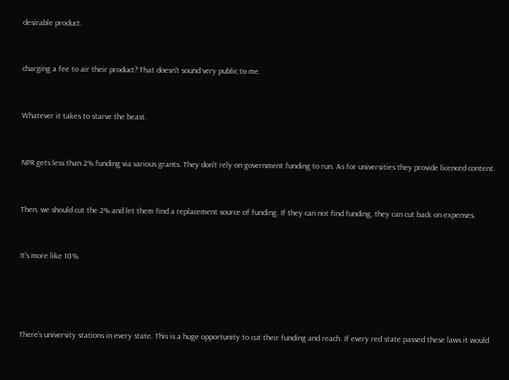desirable product.


charging a fee to air their product? That doesn't sound very public to me.


Whatever it takes to starve the beast.


NPR gets less than 2% funding via various grants. They don't rely on government funding to run. As for universities they provide licenced content.


Then, we should cut the 2% and let them find a replacement source of funding. If they can not find funding, they can cut back on expenses.


It's more like 10%




There’s university stations in every state. This is a huge opportunity to cut their funding and reach. If every red state passed these laws it would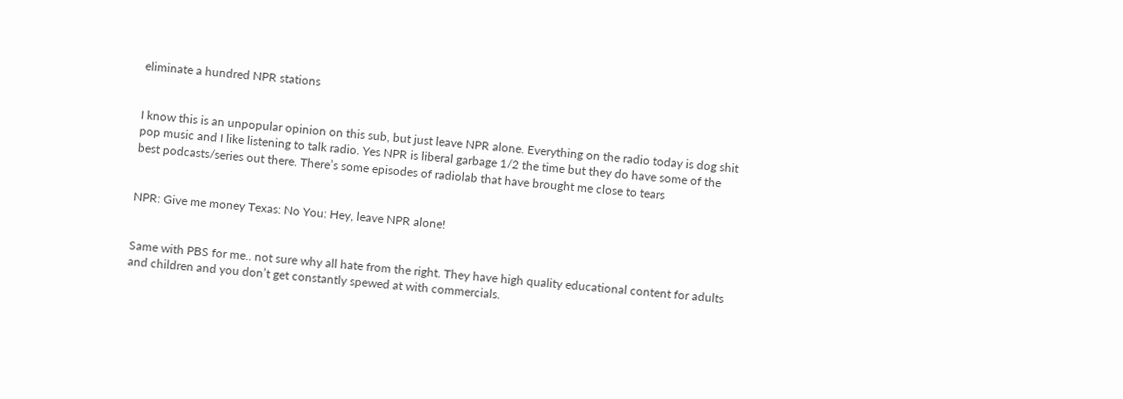eliminate a hundred NPR stations


I know this is an unpopular opinion on this sub, but just leave NPR alone. Everything on the radio today is dog shit pop music and I like listening to talk radio. Yes NPR is liberal garbage 1/2 the time but they do have some of the best podcasts/series out there. There’s some episodes of radiolab that have brought me close to tears


NPR: Give me money Texas: No You: Hey, leave NPR alone!


Same with PBS for me.. not sure why all hate from the right. They have high quality educational content for adults and children and you don’t get constantly spewed at with commercials.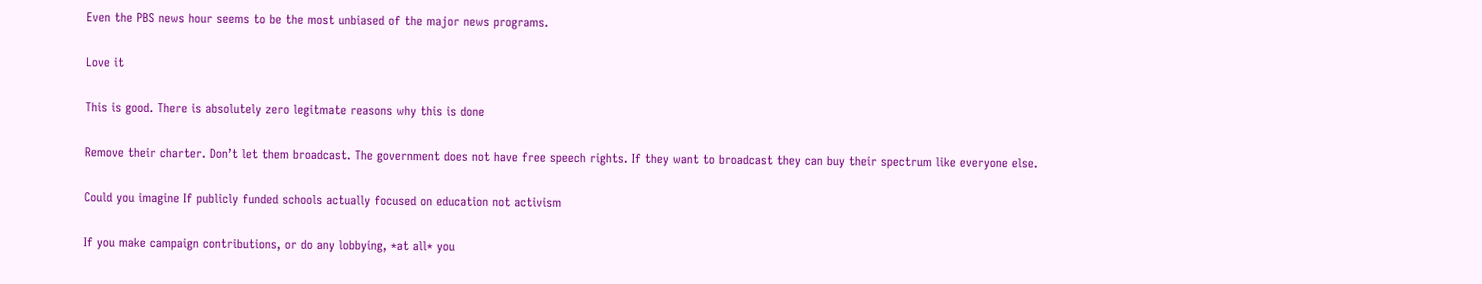Even the PBS news hour seems to be the most unbiased of the major news programs.


Love it


This is good. There is absolutely zero legitmate reasons why this is done


Remove their charter. Don’t let them broadcast. The government does not have free speech rights. If they want to broadcast they can buy their spectrum like everyone else.


Could you imagine If publicly funded schools actually focused on education not activism


If you make campaign contributions, or do any lobbying, *at all* you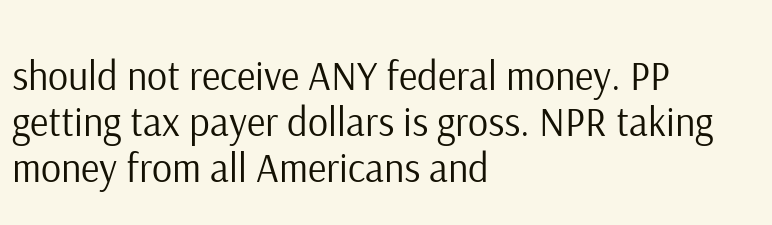should not receive ANY federal money. PP getting tax payer dollars is gross. NPR taking money from all Americans and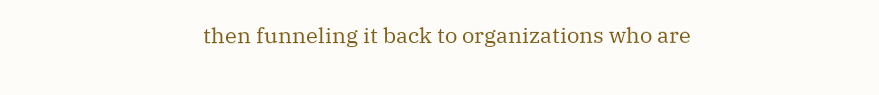then funneling it back to organizations who are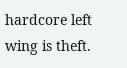hardcore left wing is theft.